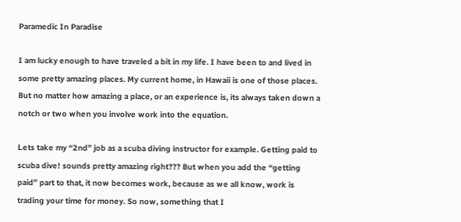Paramedic In Paradise

I am lucky enough to have traveled a bit in my life. I have been to and lived in some pretty amazing places. My current home, in Hawaii is one of those places. But no matter how amazing a place, or an experience is, its always taken down a notch or two when you involve work into the equation.

Lets take my “2nd” job as a scuba diving instructor for example. Getting paid to scuba dive! sounds pretty amazing right??? But when you add the “getting paid” part to that, it now becomes work, because as we all know, work is trading your time for money. So now, something that I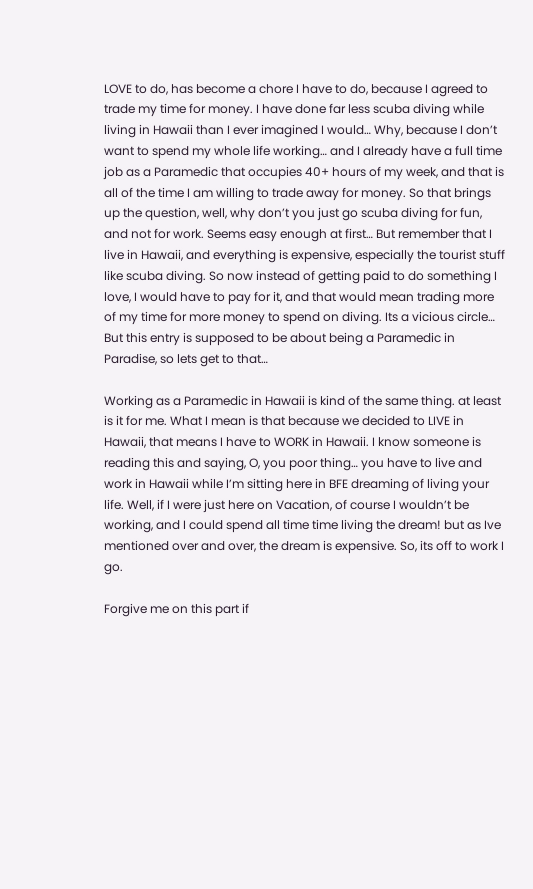LOVE to do, has become a chore I have to do, because I agreed to trade my time for money. I have done far less scuba diving while living in Hawaii than I ever imagined I would… Why, because I don’t want to spend my whole life working… and I already have a full time job as a Paramedic that occupies 40+ hours of my week, and that is all of the time I am willing to trade away for money. So that brings up the question, well, why don’t you just go scuba diving for fun, and not for work. Seems easy enough at first… But remember that I live in Hawaii, and everything is expensive, especially the tourist stuff like scuba diving. So now instead of getting paid to do something I love, I would have to pay for it, and that would mean trading more of my time for more money to spend on diving. Its a vicious circle… But this entry is supposed to be about being a Paramedic in Paradise, so lets get to that…

Working as a Paramedic in Hawaii is kind of the same thing. at least is it for me. What I mean is that because we decided to LIVE in Hawaii, that means I have to WORK in Hawaii. I know someone is reading this and saying, O, you poor thing… you have to live and work in Hawaii while I’m sitting here in BFE dreaming of living your life. Well, if I were just here on Vacation, of course I wouldn’t be working, and I could spend all time time living the dream! but as Ive mentioned over and over, the dream is expensive. So, its off to work I go.

Forgive me on this part if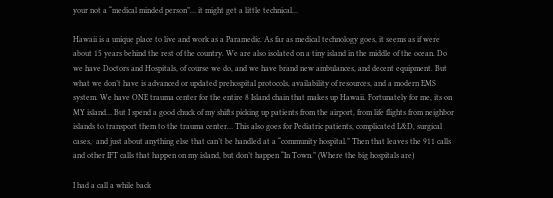your not a “medical minded person”… it might get a little technical…

Hawaii is a unique place to live and work as a Paramedic. As far as medical technology goes, it seems as if were about 15 years behind the rest of the country. We are also isolated on a tiny island in the middle of the ocean. Do we have Doctors and Hospitals, of course we do, and we have brand new ambulances, and decent equipment. But what we don’t have is advanced or updated prehospital protocols, availability of resources, and a modern EMS system. We have ONE trauma center for the entire 8 Island chain that makes up Hawaii. Fortunately for me, its on MY island… But I spend a good chuck of my shifts picking up patients from the airport, from life flights from neighbor islands to transport them to the trauma center… This also goes for Pediatric patients, complicated L&D, surgical cases,  and just about anything else that can’t be handled at a “community hospital.” Then that leaves the 911 calls and other IFT calls that happen on my island, but don’t happen “In Town.” (Where the big hospitals are)

I had a call a while back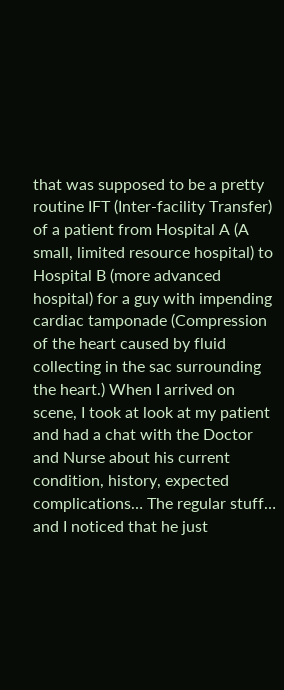that was supposed to be a pretty routine IFT (Inter-facility Transfer) of a patient from Hospital A (A small, limited resource hospital) to Hospital B (more advanced hospital) for a guy with impending cardiac tamponade (Compression of the heart caused by fluid collecting in the sac surrounding the heart.) When I arrived on scene, I took at look at my patient and had a chat with the Doctor and Nurse about his current condition, history, expected complications… The regular stuff… and I noticed that he just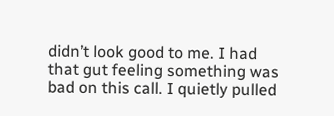didn’t look good to me. I had that gut feeling something was bad on this call. I quietly pulled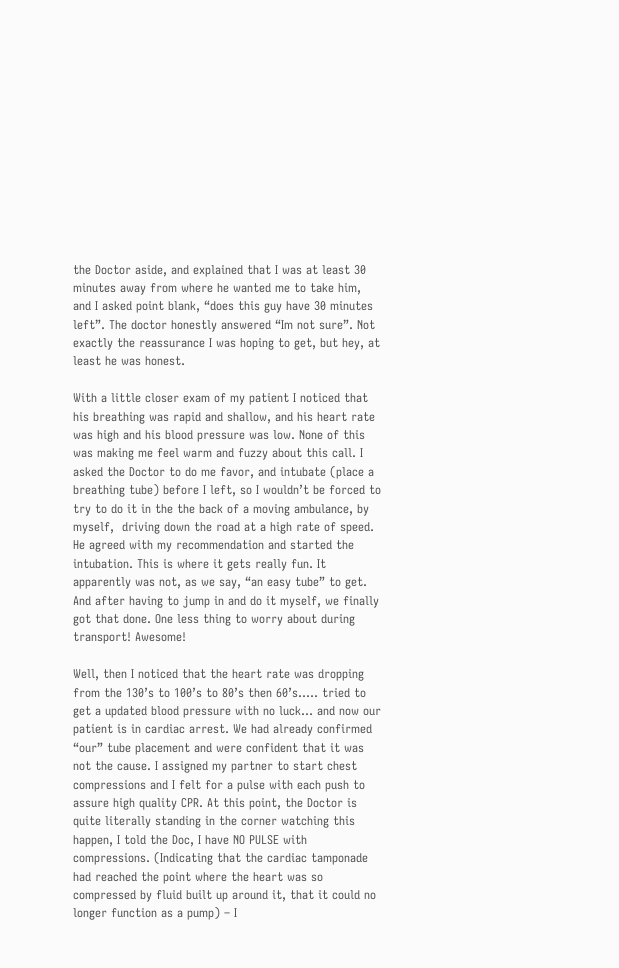the Doctor aside, and explained that I was at least 30 minutes away from where he wanted me to take him, and I asked point blank, “does this guy have 30 minutes left”. The doctor honestly answered “Im not sure”. Not exactly the reassurance I was hoping to get, but hey, at least he was honest.

With a little closer exam of my patient I noticed that his breathing was rapid and shallow, and his heart rate was high and his blood pressure was low. None of this was making me feel warm and fuzzy about this call. I asked the Doctor to do me favor, and intubate (place a breathing tube) before I left, so I wouldn’t be forced to try to do it in the the back of a moving ambulance, by myself,  driving down the road at a high rate of speed. He agreed with my recommendation and started the intubation. This is where it gets really fun. It apparently was not, as we say, “an easy tube” to get. And after having to jump in and do it myself, we finally got that done. One less thing to worry about during transport! Awesome!

Well, then I noticed that the heart rate was dropping from the 130’s to 100’s to 80’s then 60’s….. tried to get a updated blood pressure with no luck… and now our patient is in cardiac arrest. We had already confirmed “our” tube placement and were confident that it was not the cause. I assigned my partner to start chest compressions and I felt for a pulse with each push to assure high quality CPR. At this point, the Doctor is quite literally standing in the corner watching this happen, I told the Doc, I have NO PULSE with compressions. (Indicating that the cardiac tamponade had reached the point where the heart was so compressed by fluid built up around it, that it could no longer function as a pump) – I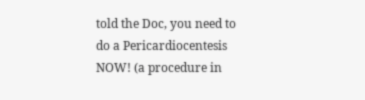told the Doc, you need to do a Pericardiocentesis NOW! (a procedure in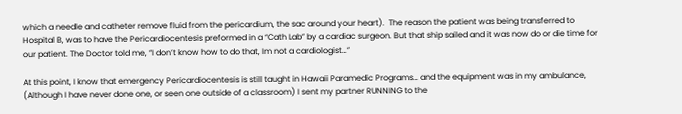which a needle and catheter remove fluid from the pericardium, the sac around your heart).  The reason the patient was being transferred to Hospital B, was to have the Pericardiocentesis preformed in a “Cath Lab” by a cardiac surgeon. But that ship sailed and it was now do or die time for our patient. The Doctor told me, “I don’t know how to do that, Im not a cardiologist…”

At this point, I know that emergency Pericardiocentesis is still taught in Hawaii Paramedic Programs… and the equipment was in my ambulance, (Although I have never done one, or seen one outside of a classroom) I sent my partner RUNNING to the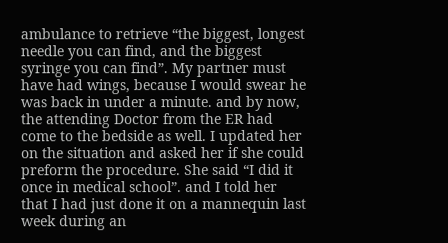ambulance to retrieve “the biggest, longest needle you can find, and the biggest syringe you can find”. My partner must have had wings, because I would swear he was back in under a minute. and by now, the attending Doctor from the ER had come to the bedside as well. I updated her on the situation and asked her if she could preform the procedure. She said “I did it once in medical school”. and I told her that I had just done it on a mannequin last week during an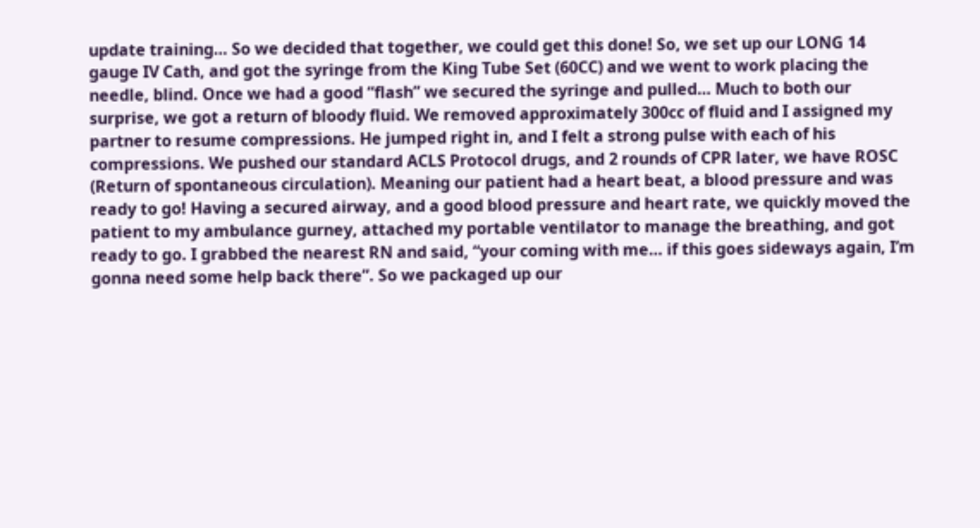update training… So we decided that together, we could get this done! So, we set up our LONG 14 gauge IV Cath, and got the syringe from the King Tube Set (60CC) and we went to work placing the needle, blind. Once we had a good “flash” we secured the syringe and pulled… Much to both our surprise, we got a return of bloody fluid. We removed approximately 300cc of fluid and I assigned my partner to resume compressions. He jumped right in, and I felt a strong pulse with each of his compressions. We pushed our standard ACLS Protocol drugs, and 2 rounds of CPR later, we have ROSC (Return of spontaneous circulation). Meaning our patient had a heart beat, a blood pressure and was ready to go! Having a secured airway, and a good blood pressure and heart rate, we quickly moved the patient to my ambulance gurney, attached my portable ventilator to manage the breathing, and got ready to go. I grabbed the nearest RN and said, “your coming with me… if this goes sideways again, I’m gonna need some help back there”. So we packaged up our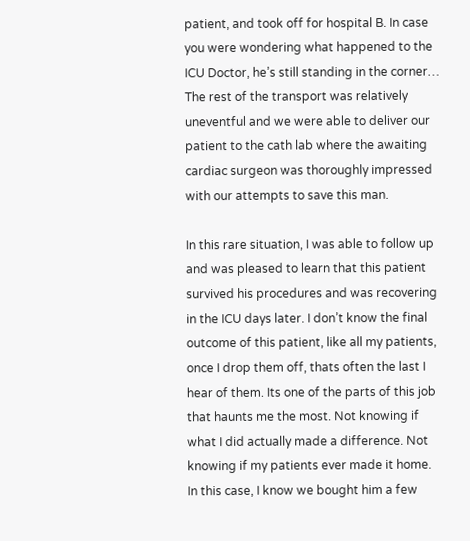patient, and took off for hospital B. In case you were wondering what happened to the ICU Doctor, he’s still standing in the corner… The rest of the transport was relatively uneventful and we were able to deliver our patient to the cath lab where the awaiting cardiac surgeon was thoroughly impressed with our attempts to save this man.

In this rare situation, I was able to follow up and was pleased to learn that this patient survived his procedures and was recovering in the ICU days later. I don’t know the final outcome of this patient, like all my patients, once I drop them off, thats often the last I hear of them. Its one of the parts of this job that haunts me the most. Not knowing if what I did actually made a difference. Not knowing if my patients ever made it home. In this case, I know we bought him a few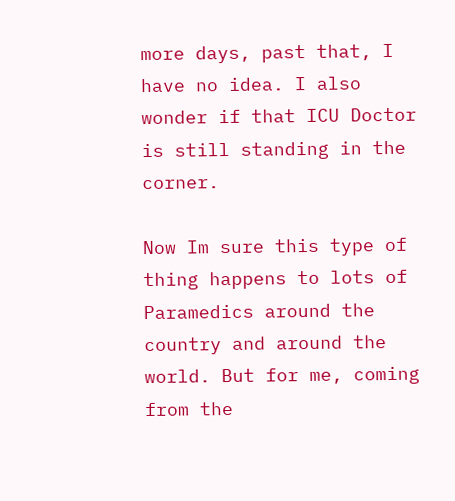more days, past that, I have no idea. I also wonder if that ICU Doctor is still standing in the corner.

Now Im sure this type of thing happens to lots of Paramedics around the country and around the world. But for me, coming from the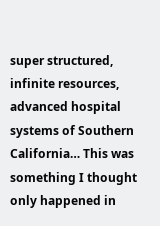super structured, infinite resources, advanced hospital systems of Southern California… This was something I thought only happened in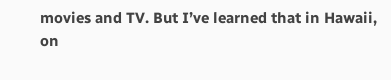movies and TV. But I’ve learned that in Hawaii, on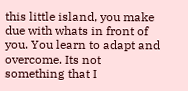this little island, you make due with whats in front of you. You learn to adapt and overcome. Its not something that I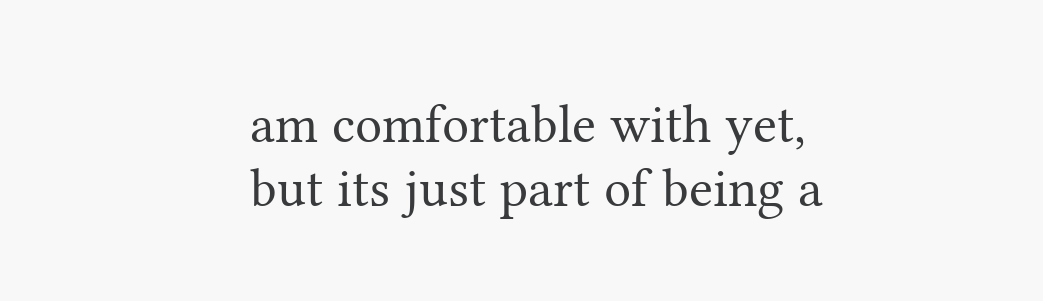am comfortable with yet, but its just part of being a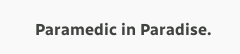Paramedic in Paradise.